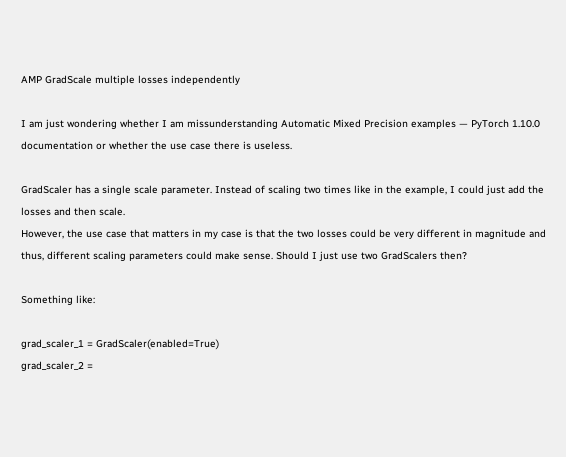AMP GradScale multiple losses independently

I am just wondering whether I am missunderstanding Automatic Mixed Precision examples — PyTorch 1.10.0 documentation or whether the use case there is useless.

GradScaler has a single scale parameter. Instead of scaling two times like in the example, I could just add the losses and then scale.
However, the use case that matters in my case is that the two losses could be very different in magnitude and thus, different scaling parameters could make sense. Should I just use two GradScalers then?

Something like:

grad_scaler_1 = GradScaler(enabled=True)
grad_scaler_2 =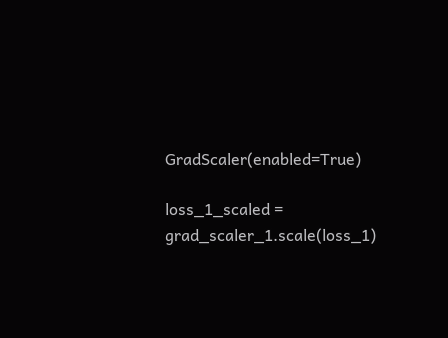GradScaler(enabled=True)

loss_1_scaled = grad_scaler_1.scale(loss_1)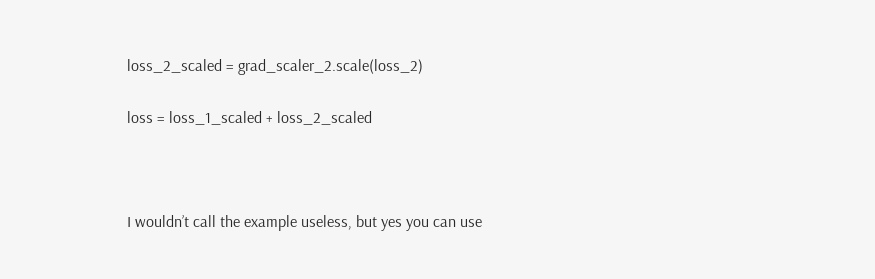loss_2_scaled = grad_scaler_2.scale(loss_2)

loss = loss_1_scaled + loss_2_scaled



I wouldn’t call the example useless, but yes you can use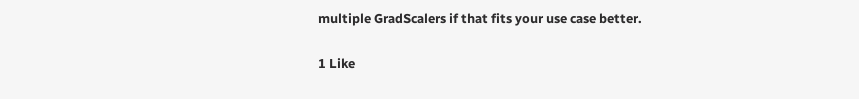multiple GradScalers if that fits your use case better.

1 Like